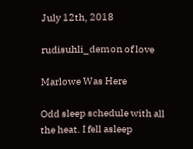July 12th, 2018

rudisuhli_demon of love

Marlowe Was Here

Odd sleep schedule with all the heat. I fell asleep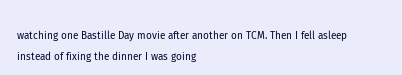watching one Bastille Day movie after another on TCM. Then I fell asleep instead of fixing the dinner I was going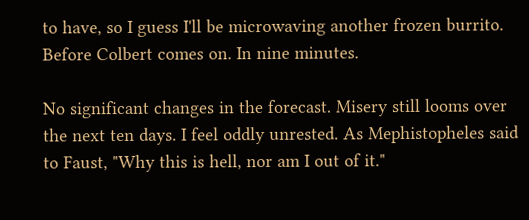to have, so I guess I'll be microwaving another frozen burrito. Before Colbert comes on. In nine minutes.

No significant changes in the forecast. Misery still looms over the next ten days. I feel oddly unrested. As Mephistopheles said to Faust, "Why this is hell, nor am I out of it."